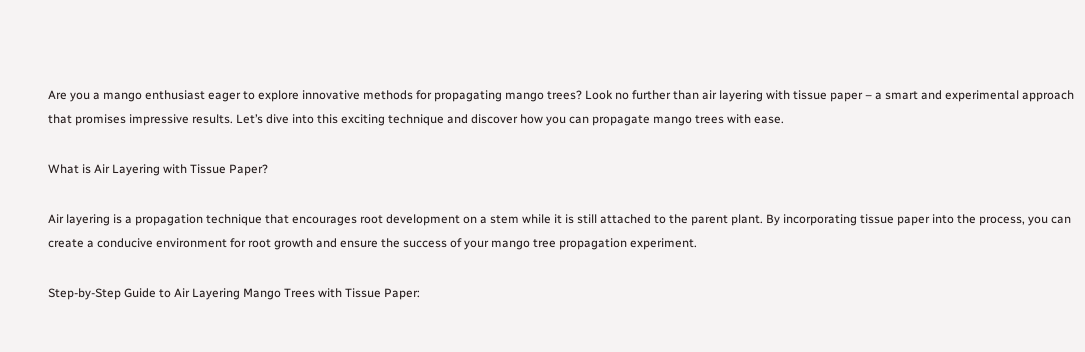Are you a mango enthusiast eager to explore innovative methods for propagating mango trees? Look no further than air layering with tissue paper – a smart and experimental approach that promises impressive results. Let’s dive into this exciting technique and discover how you can propagate mango trees with ease.

What is Air Layering with Tissue Paper?

Air layering is a propagation technique that encourages root development on a stem while it is still attached to the parent plant. By incorporating tissue paper into the process, you can create a conducive environment for root growth and ensure the success of your mango tree propagation experiment.

Step-by-Step Guide to Air Layering Mango Trees with Tissue Paper: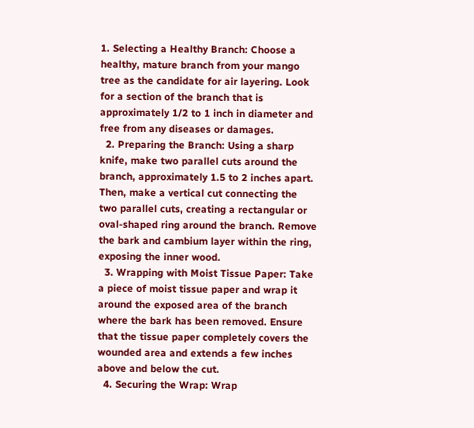1. Selecting a Healthy Branch: Choose a healthy, mature branch from your mango tree as the candidate for air layering. Look for a section of the branch that is approximately 1/2 to 1 inch in diameter and free from any diseases or damages.
  2. Preparing the Branch: Using a sharp knife, make two parallel cuts around the branch, approximately 1.5 to 2 inches apart. Then, make a vertical cut connecting the two parallel cuts, creating a rectangular or oval-shaped ring around the branch. Remove the bark and cambium layer within the ring, exposing the inner wood.
  3. Wrapping with Moist Tissue Paper: Take a piece of moist tissue paper and wrap it around the exposed area of the branch where the bark has been removed. Ensure that the tissue paper completely covers the wounded area and extends a few inches above and below the cut.
  4. Securing the Wrap: Wrap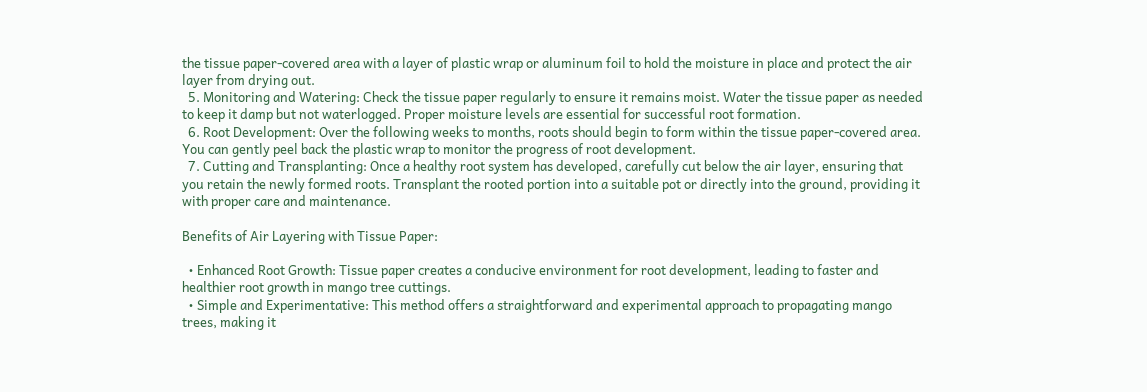the tissue paper-covered area with a layer of plastic wrap or aluminum foil to hold the moisture in place and protect the air layer from drying out.
  5. Monitoring and Watering: Check the tissue paper regularly to ensure it remains moist. Water the tissue paper as needed to keep it damp but not waterlogged. Proper moisture levels are essential for successful root formation.
  6. Root Development: Over the following weeks to months, roots should begin to form within the tissue paper-covered area. You can gently peel back the plastic wrap to monitor the progress of root development.
  7. Cutting and Transplanting: Once a healthy root system has developed, carefully cut below the air layer, ensuring that you retain the newly formed roots. Transplant the rooted portion into a suitable pot or directly into the ground, providing it with proper care and maintenance.

Benefits of Air Layering with Tissue Paper:

  • Enhanced Root Growth: Tissue paper creates a conducive environment for root development, leading to faster and healthier root growth in mango tree cuttings.
  • Simple and Experimentative: This method offers a straightforward and experimental approach to propagating mango trees, making it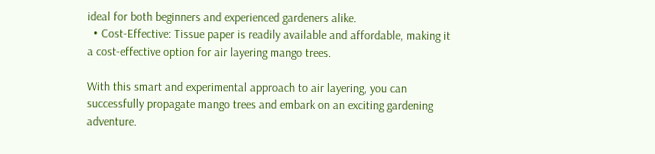ideal for both beginners and experienced gardeners alike.
  • Cost-Effective: Tissue paper is readily available and affordable, making it a cost-effective option for air layering mango trees.

With this smart and experimental approach to air layering, you can successfully propagate mango trees and embark on an exciting gardening adventure.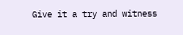Give it a try and witness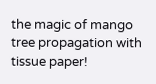the magic of mango tree propagation with tissue paper!